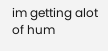im getting alot of hum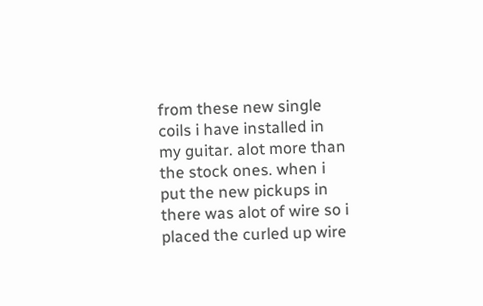from these new single coils i have installed in my guitar. alot more than the stock ones. when i put the new pickups in there was alot of wire so i placed the curled up wire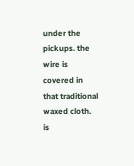under the pickups. the wire is covered in that traditional waxed cloth. is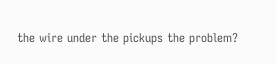the wire under the pickups the problem?